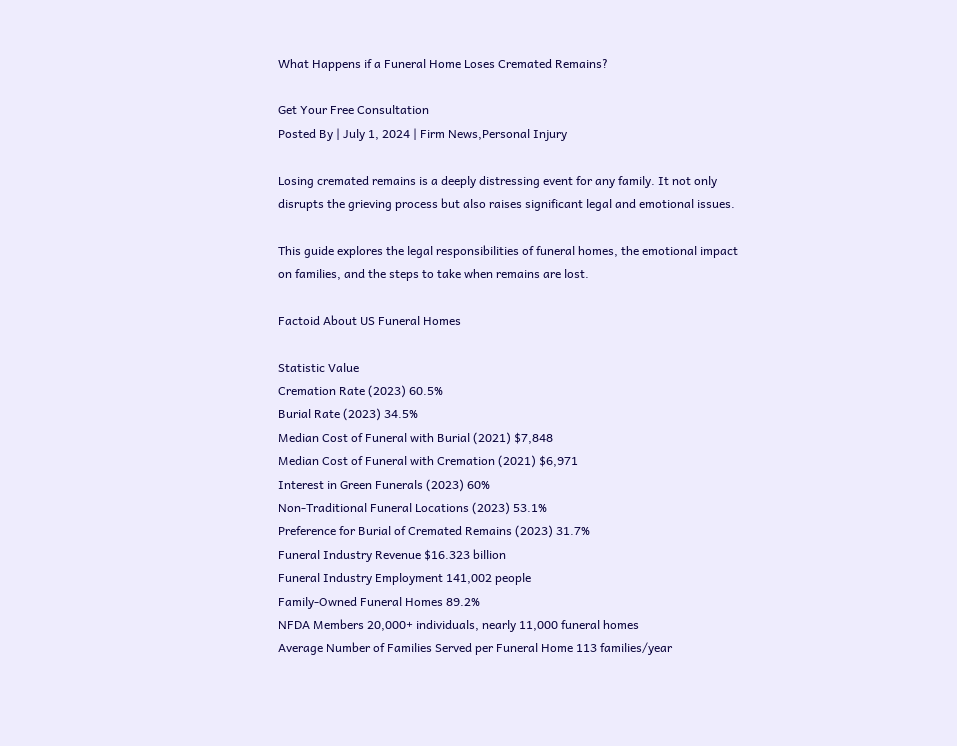What Happens if a Funeral Home Loses Cremated Remains?

Get Your Free Consultation
Posted By | July 1, 2024 | Firm News,Personal Injury

Losing cremated remains is a deeply distressing event for any family. It not only disrupts the grieving process but also raises significant legal and emotional issues.

This guide explores the legal responsibilities of funeral homes, the emotional impact on families, and the steps to take when remains are lost.

Factoid About US Funeral Homes

Statistic Value
Cremation Rate (2023) 60.5%
Burial Rate (2023) 34.5%
Median Cost of Funeral with Burial (2021) $7,848
Median Cost of Funeral with Cremation (2021) $6,971
Interest in Green Funerals (2023) 60%
Non-Traditional Funeral Locations (2023) 53.1%
Preference for Burial of Cremated Remains (2023) 31.7%
Funeral Industry Revenue $16.323 billion
Funeral Industry Employment 141,002 people
Family-Owned Funeral Homes 89.2%
NFDA Members 20,000+ individuals, nearly 11,000 funeral homes
Average Number of Families Served per Funeral Home 113 families/year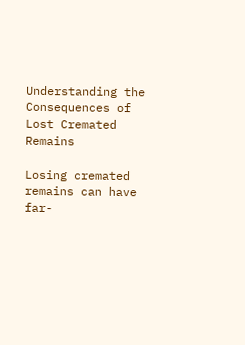Understanding the Consequences of Lost Cremated Remains

Losing cremated remains can have far-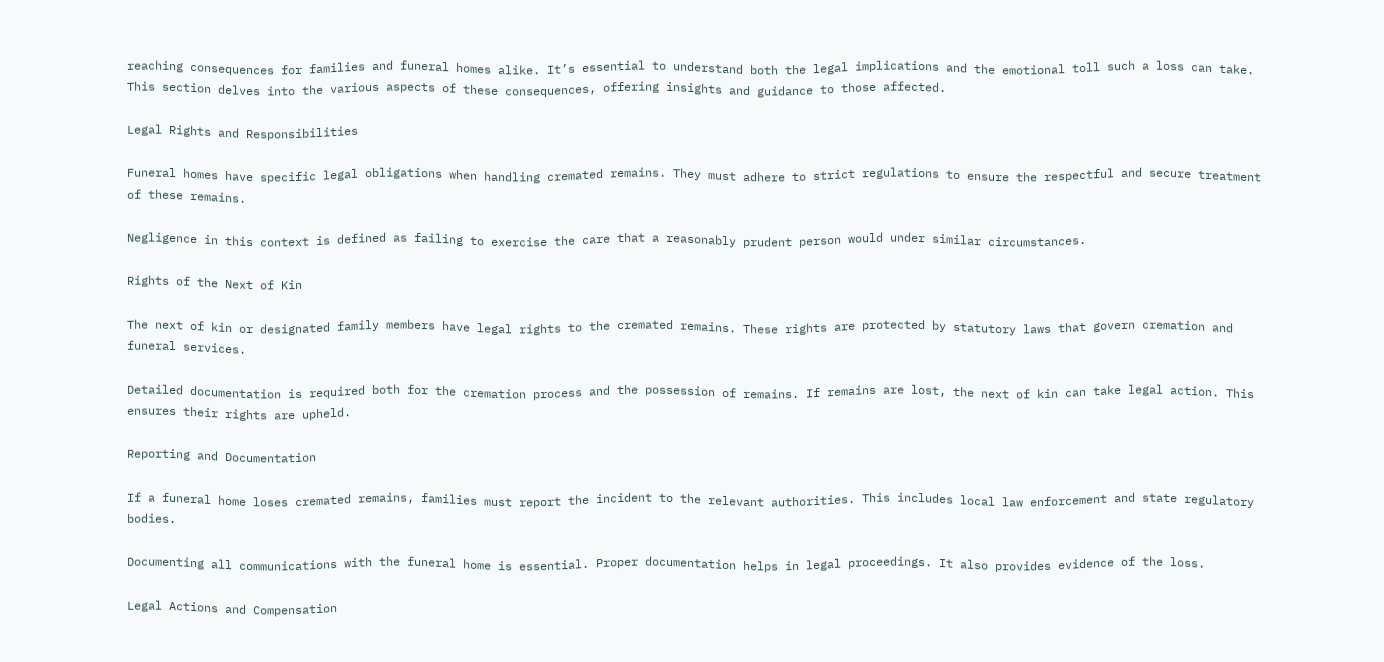reaching consequences for families and funeral homes alike. It’s essential to understand both the legal implications and the emotional toll such a loss can take. This section delves into the various aspects of these consequences, offering insights and guidance to those affected.

Legal Rights and Responsibilities

Funeral homes have specific legal obligations when handling cremated remains. They must adhere to strict regulations to ensure the respectful and secure treatment of these remains.

Negligence in this context is defined as failing to exercise the care that a reasonably prudent person would under similar circumstances.

Rights of the Next of Kin

The next of kin or designated family members have legal rights to the cremated remains. These rights are protected by statutory laws that govern cremation and funeral services.

Detailed documentation is required both for the cremation process and the possession of remains. If remains are lost, the next of kin can take legal action. This ensures their rights are upheld.

Reporting and Documentation

If a funeral home loses cremated remains, families must report the incident to the relevant authorities. This includes local law enforcement and state regulatory bodies.

Documenting all communications with the funeral home is essential. Proper documentation helps in legal proceedings. It also provides evidence of the loss.

Legal Actions and Compensation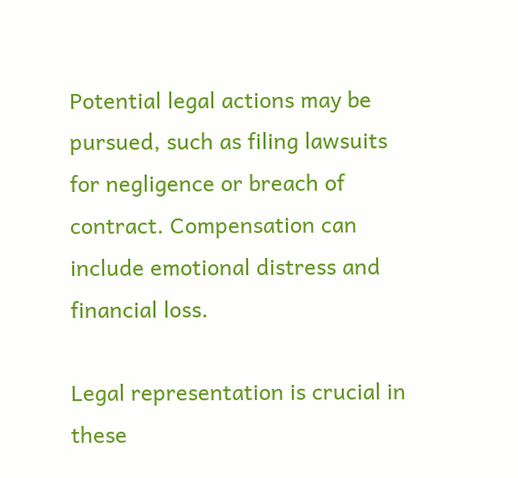Potential legal actions may be pursued, such as filing lawsuits for negligence or breach of contract. Compensation can include emotional distress and financial loss.

Legal representation is crucial in these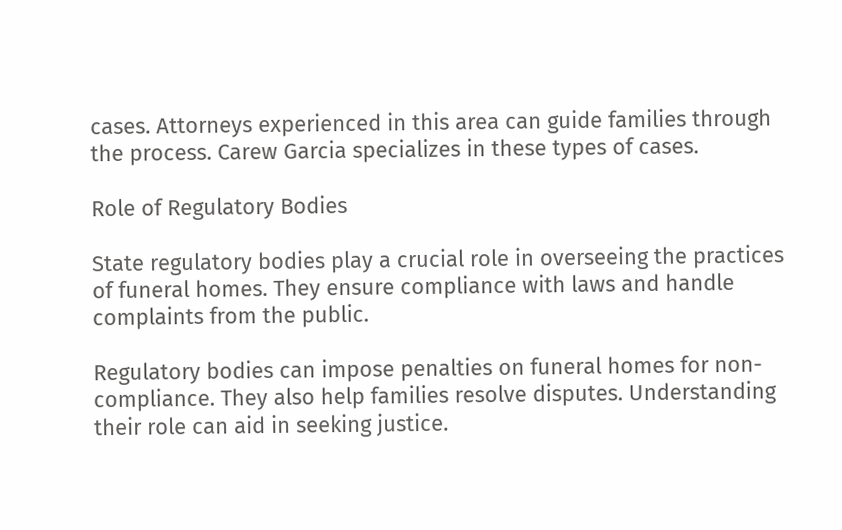cases. Attorneys experienced in this area can guide families through the process. Carew Garcia specializes in these types of cases.

Role of Regulatory Bodies

State regulatory bodies play a crucial role in overseeing the practices of funeral homes. They ensure compliance with laws and handle complaints from the public.

Regulatory bodies can impose penalties on funeral homes for non-compliance. They also help families resolve disputes. Understanding their role can aid in seeking justice.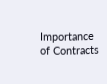Importance of Contracts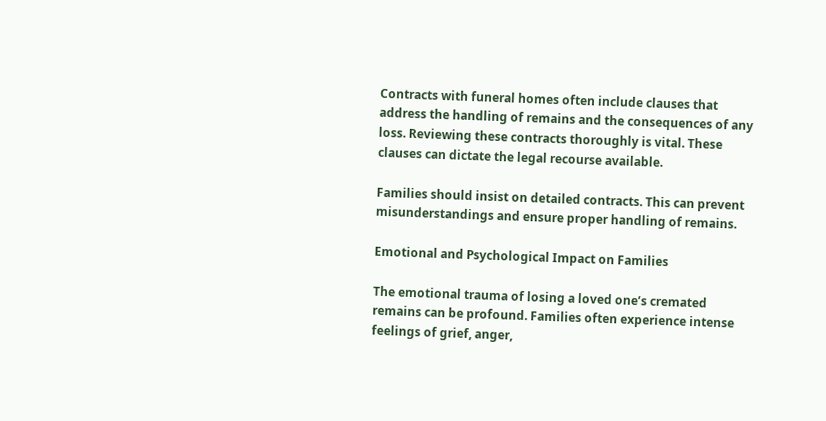Contracts with funeral homes often include clauses that address the handling of remains and the consequences of any loss. Reviewing these contracts thoroughly is vital. These clauses can dictate the legal recourse available.

Families should insist on detailed contracts. This can prevent misunderstandings and ensure proper handling of remains.

Emotional and Psychological Impact on Families

The emotional trauma of losing a loved one’s cremated remains can be profound. Families often experience intense feelings of grief, anger,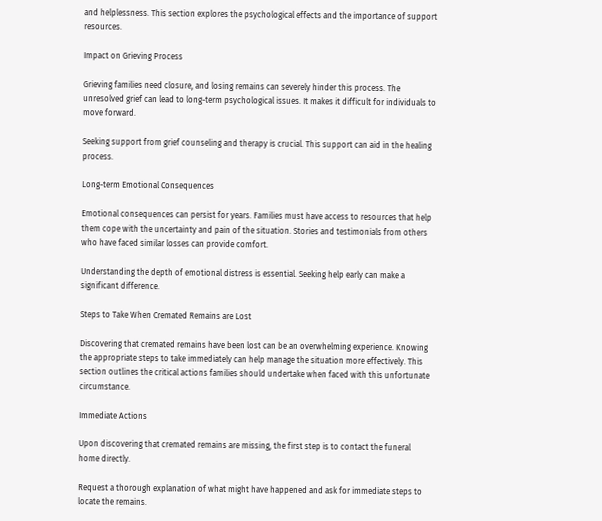and helplessness. This section explores the psychological effects and the importance of support resources.

Impact on Grieving Process

Grieving families need closure, and losing remains can severely hinder this process. The unresolved grief can lead to long-term psychological issues. It makes it difficult for individuals to move forward.

Seeking support from grief counseling and therapy is crucial. This support can aid in the healing process.

Long-term Emotional Consequences

Emotional consequences can persist for years. Families must have access to resources that help them cope with the uncertainty and pain of the situation. Stories and testimonials from others who have faced similar losses can provide comfort.

Understanding the depth of emotional distress is essential. Seeking help early can make a significant difference.

Steps to Take When Cremated Remains are Lost

Discovering that cremated remains have been lost can be an overwhelming experience. Knowing the appropriate steps to take immediately can help manage the situation more effectively. This section outlines the critical actions families should undertake when faced with this unfortunate circumstance.

Immediate Actions

Upon discovering that cremated remains are missing, the first step is to contact the funeral home directly.

Request a thorough explanation of what might have happened and ask for immediate steps to locate the remains.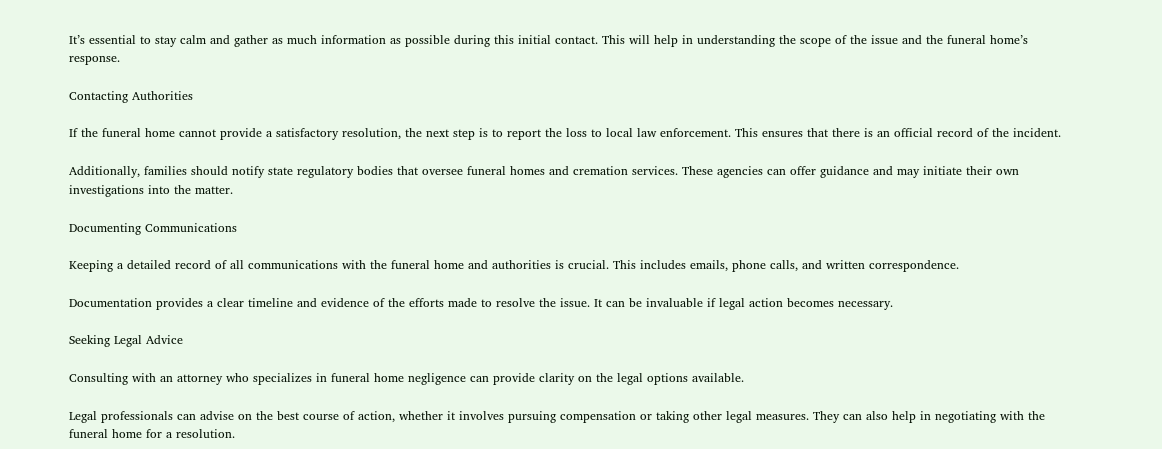It’s essential to stay calm and gather as much information as possible during this initial contact. This will help in understanding the scope of the issue and the funeral home’s response.

Contacting Authorities

If the funeral home cannot provide a satisfactory resolution, the next step is to report the loss to local law enforcement. This ensures that there is an official record of the incident.

Additionally, families should notify state regulatory bodies that oversee funeral homes and cremation services. These agencies can offer guidance and may initiate their own investigations into the matter.

Documenting Communications

Keeping a detailed record of all communications with the funeral home and authorities is crucial. This includes emails, phone calls, and written correspondence.

Documentation provides a clear timeline and evidence of the efforts made to resolve the issue. It can be invaluable if legal action becomes necessary.

Seeking Legal Advice

Consulting with an attorney who specializes in funeral home negligence can provide clarity on the legal options available.

Legal professionals can advise on the best course of action, whether it involves pursuing compensation or taking other legal measures. They can also help in negotiating with the funeral home for a resolution.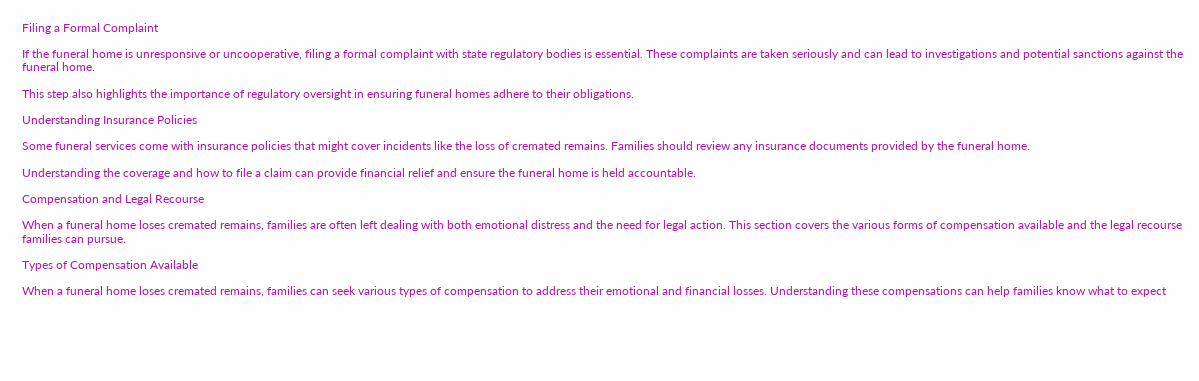Filing a Formal Complaint

If the funeral home is unresponsive or uncooperative, filing a formal complaint with state regulatory bodies is essential. These complaints are taken seriously and can lead to investigations and potential sanctions against the funeral home.

This step also highlights the importance of regulatory oversight in ensuring funeral homes adhere to their obligations.

Understanding Insurance Policies

Some funeral services come with insurance policies that might cover incidents like the loss of cremated remains. Families should review any insurance documents provided by the funeral home.

Understanding the coverage and how to file a claim can provide financial relief and ensure the funeral home is held accountable.

Compensation and Legal Recourse

When a funeral home loses cremated remains, families are often left dealing with both emotional distress and the need for legal action. This section covers the various forms of compensation available and the legal recourse families can pursue.

Types of Compensation Available

When a funeral home loses cremated remains, families can seek various types of compensation to address their emotional and financial losses. Understanding these compensations can help families know what to expect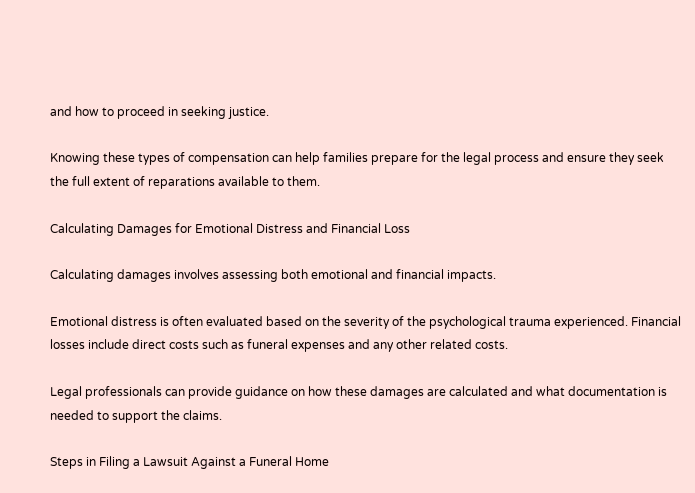and how to proceed in seeking justice.

Knowing these types of compensation can help families prepare for the legal process and ensure they seek the full extent of reparations available to them.

Calculating Damages for Emotional Distress and Financial Loss

Calculating damages involves assessing both emotional and financial impacts.

Emotional distress is often evaluated based on the severity of the psychological trauma experienced. Financial losses include direct costs such as funeral expenses and any other related costs.

Legal professionals can provide guidance on how these damages are calculated and what documentation is needed to support the claims.

Steps in Filing a Lawsuit Against a Funeral Home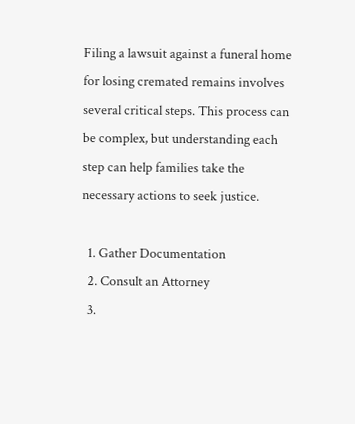Filing a lawsuit against a funeral home for losing cremated remains involves several critical steps. This process can be complex, but understanding each step can help families take the necessary actions to seek justice.

  1. Gather Documentation
  2. Consult an Attorney
  3.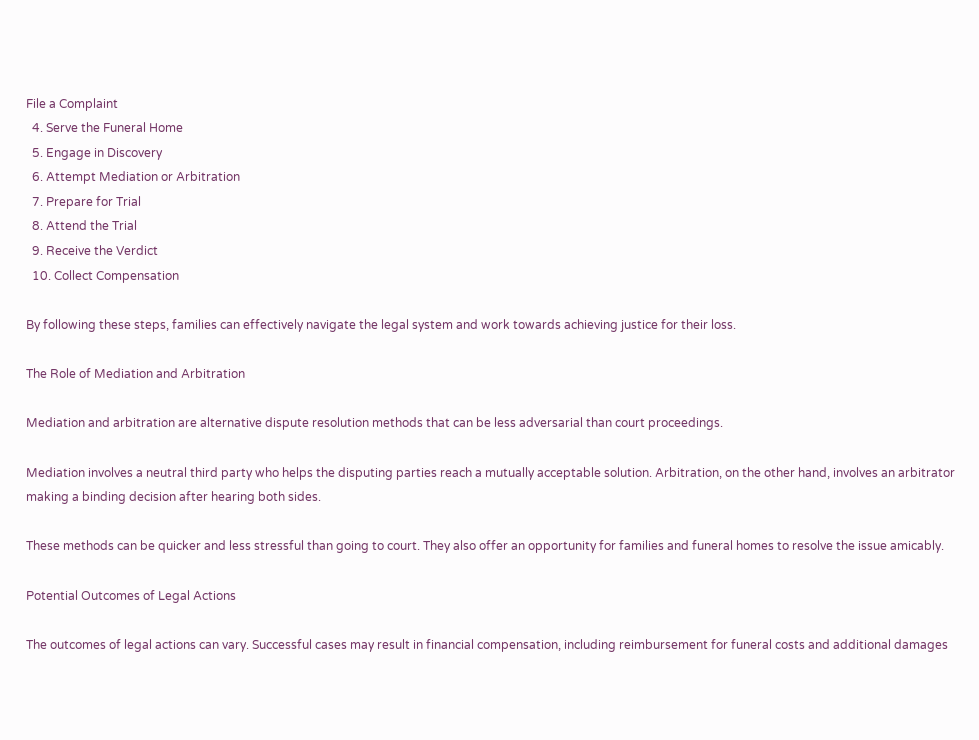File a Complaint
  4. Serve the Funeral Home
  5. Engage in Discovery
  6. Attempt Mediation or Arbitration
  7. Prepare for Trial
  8. Attend the Trial
  9. Receive the Verdict
  10. Collect Compensation

By following these steps, families can effectively navigate the legal system and work towards achieving justice for their loss.

The Role of Mediation and Arbitration

Mediation and arbitration are alternative dispute resolution methods that can be less adversarial than court proceedings.

Mediation involves a neutral third party who helps the disputing parties reach a mutually acceptable solution. Arbitration, on the other hand, involves an arbitrator making a binding decision after hearing both sides.

These methods can be quicker and less stressful than going to court. They also offer an opportunity for families and funeral homes to resolve the issue amicably.

Potential Outcomes of Legal Actions

The outcomes of legal actions can vary. Successful cases may result in financial compensation, including reimbursement for funeral costs and additional damages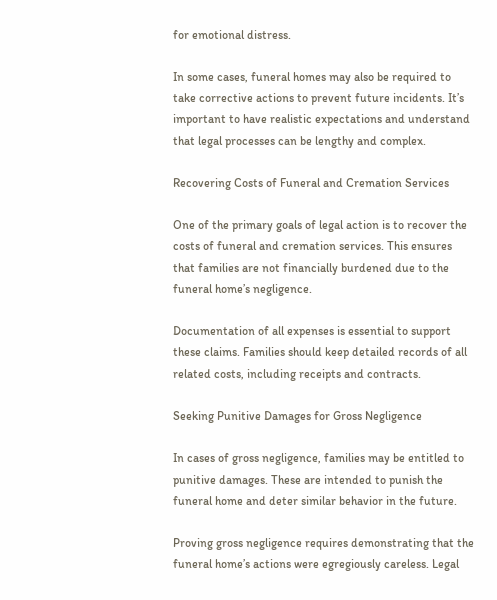for emotional distress.

In some cases, funeral homes may also be required to take corrective actions to prevent future incidents. It’s important to have realistic expectations and understand that legal processes can be lengthy and complex.

Recovering Costs of Funeral and Cremation Services

One of the primary goals of legal action is to recover the costs of funeral and cremation services. This ensures that families are not financially burdened due to the funeral home’s negligence.

Documentation of all expenses is essential to support these claims. Families should keep detailed records of all related costs, including receipts and contracts.

Seeking Punitive Damages for Gross Negligence

In cases of gross negligence, families may be entitled to punitive damages. These are intended to punish the funeral home and deter similar behavior in the future.

Proving gross negligence requires demonstrating that the funeral home’s actions were egregiously careless. Legal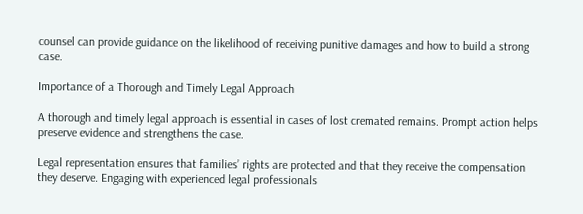counsel can provide guidance on the likelihood of receiving punitive damages and how to build a strong case.

Importance of a Thorough and Timely Legal Approach

A thorough and timely legal approach is essential in cases of lost cremated remains. Prompt action helps preserve evidence and strengthens the case.

Legal representation ensures that families’ rights are protected and that they receive the compensation they deserve. Engaging with experienced legal professionals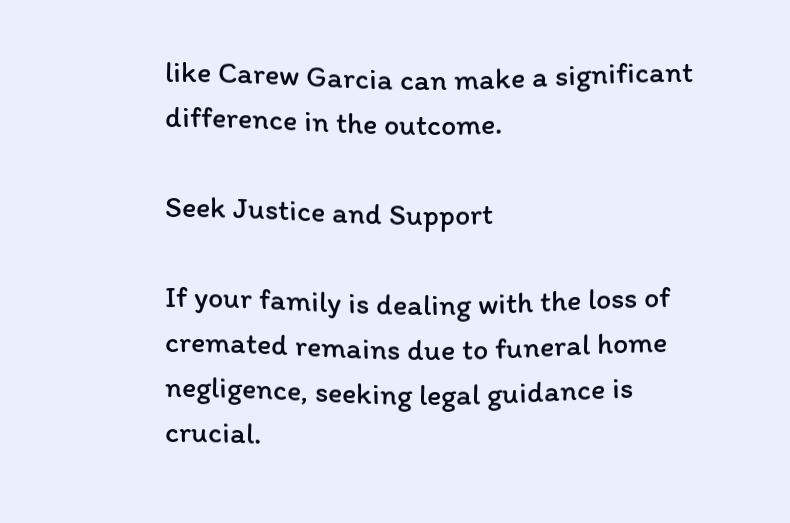like Carew Garcia can make a significant difference in the outcome.

Seek Justice and Support

If your family is dealing with the loss of cremated remains due to funeral home negligence, seeking legal guidance is crucial.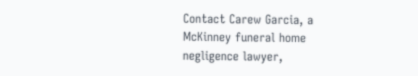Contact Carew Garcia, a McKinney funeral home negligence lawyer,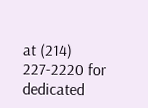at (214) 227-2220 for dedicated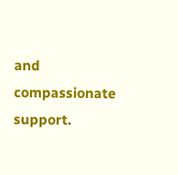and compassionate support.